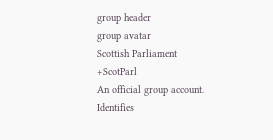group header
group avatar
Scottish Parliament +ScotParl
An official group account. Identifies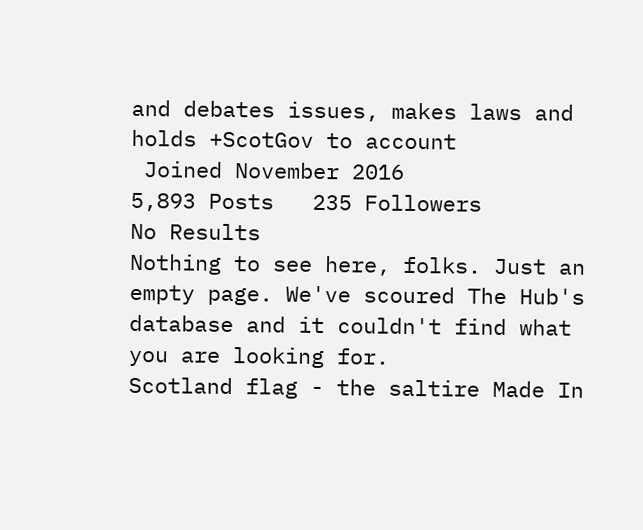and debates issues, makes laws and holds +ScotGov to account
 Joined November 2016
5,893 Posts   235 Followers
No Results
Nothing to see here, folks. Just an empty page. We've scoured The Hub's database and it couldn't find what you are looking for.
Scotland flag - the saltire Made In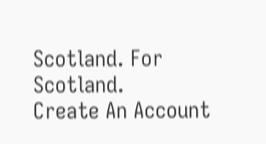Scotland. For Scotland.
Create An Account